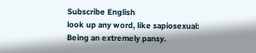Subscribe English
look up any word, like sapiosexual:
Being an extremely pansy.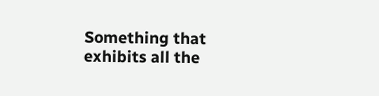Something that exhibits all the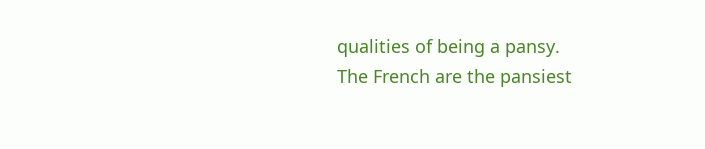qualities of being a pansy.
The French are the pansiest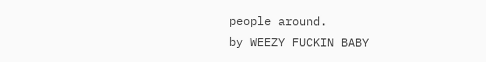people around.
by WEEZY FUCKIN BABY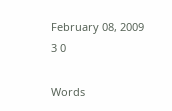February 08, 2009
3 0

Words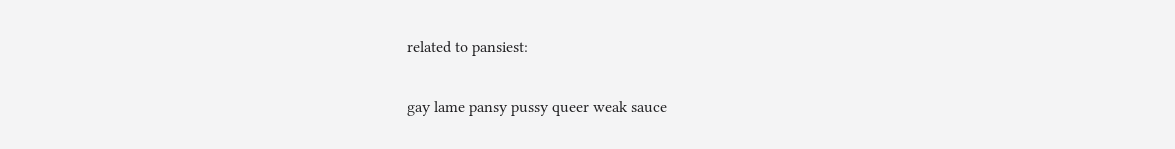related to pansiest:

gay lame pansy pussy queer weak sauce